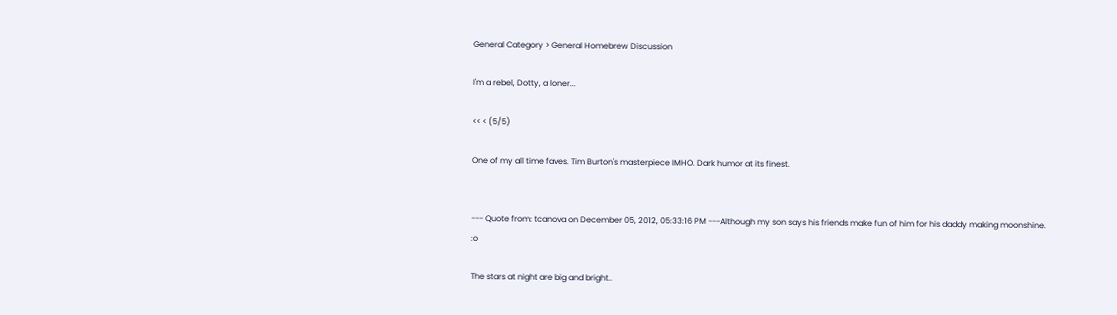General Category > General Homebrew Discussion

I'm a rebel, Dotty, a loner...

<< < (5/5)

One of my all time faves. Tim Burton's masterpiece IMHO. Dark humor at its finest.


--- Quote from: tcanova on December 05, 2012, 05:33:16 PM ---Although my son says his friends make fun of him for his daddy making moonshine.  :o

The stars at night are big and bright..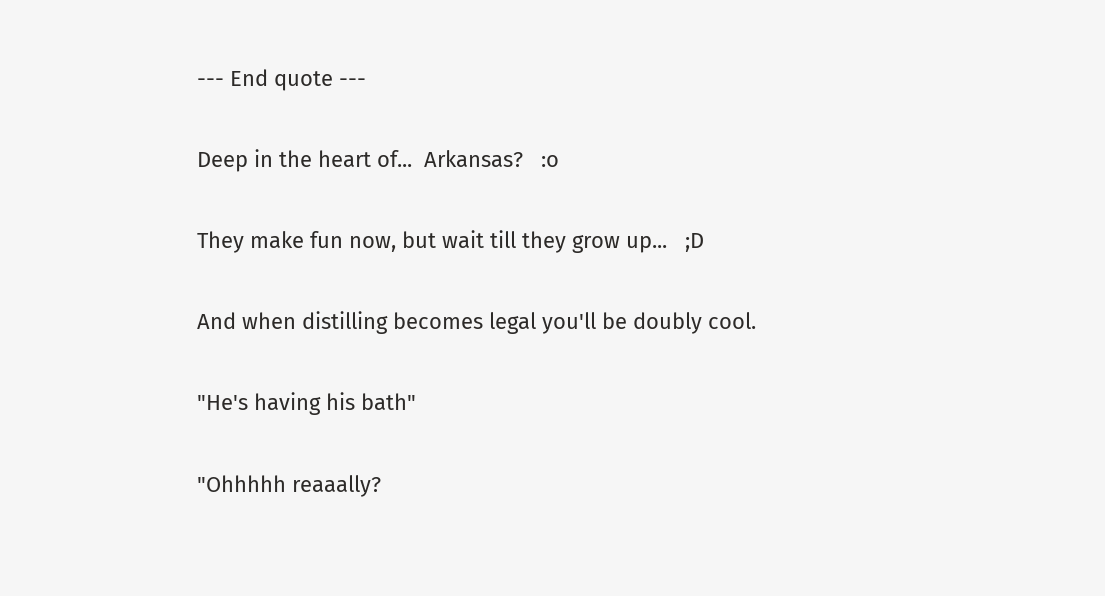--- End quote ---

Deep in the heart of...  Arkansas?   :o

They make fun now, but wait till they grow up...   ;D

And when distilling becomes legal you'll be doubly cool.

"He's having his bath"

"Ohhhhh reaaally?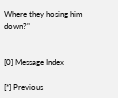Where they hosing him down?"


[0] Message Index

[*] Previous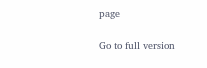page

Go to full version